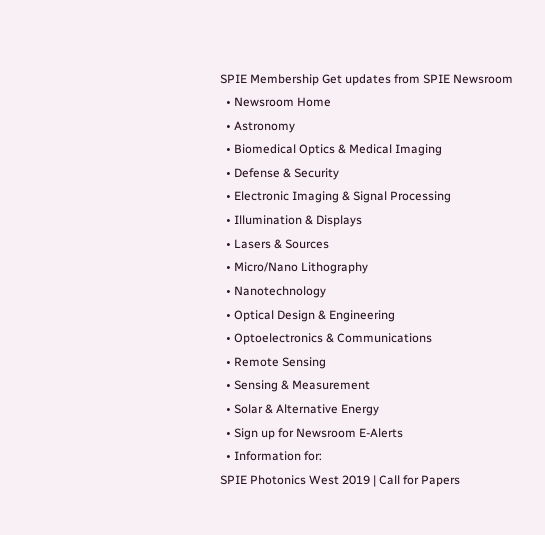SPIE Membership Get updates from SPIE Newsroom
  • Newsroom Home
  • Astronomy
  • Biomedical Optics & Medical Imaging
  • Defense & Security
  • Electronic Imaging & Signal Processing
  • Illumination & Displays
  • Lasers & Sources
  • Micro/Nano Lithography
  • Nanotechnology
  • Optical Design & Engineering
  • Optoelectronics & Communications
  • Remote Sensing
  • Sensing & Measurement
  • Solar & Alternative Energy
  • Sign up for Newsroom E-Alerts
  • Information for:
SPIE Photonics West 2019 | Call for Papers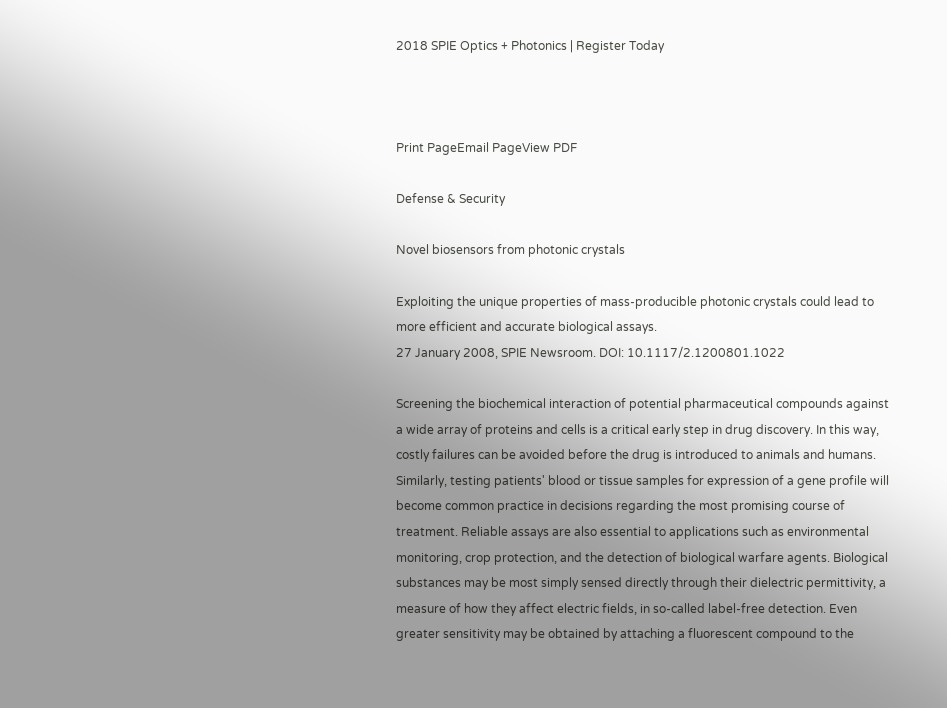2018 SPIE Optics + Photonics | Register Today



Print PageEmail PageView PDF

Defense & Security

Novel biosensors from photonic crystals

Exploiting the unique properties of mass-producible photonic crystals could lead to more efficient and accurate biological assays.
27 January 2008, SPIE Newsroom. DOI: 10.1117/2.1200801.1022

Screening the biochemical interaction of potential pharmaceutical compounds against a wide array of proteins and cells is a critical early step in drug discovery. In this way, costly failures can be avoided before the drug is introduced to animals and humans. Similarly, testing patients' blood or tissue samples for expression of a gene profile will become common practice in decisions regarding the most promising course of treatment. Reliable assays are also essential to applications such as environmental monitoring, crop protection, and the detection of biological warfare agents. Biological substances may be most simply sensed directly through their dielectric permittivity, a measure of how they affect electric fields, in so-called label-free detection. Even greater sensitivity may be obtained by attaching a fluorescent compound to the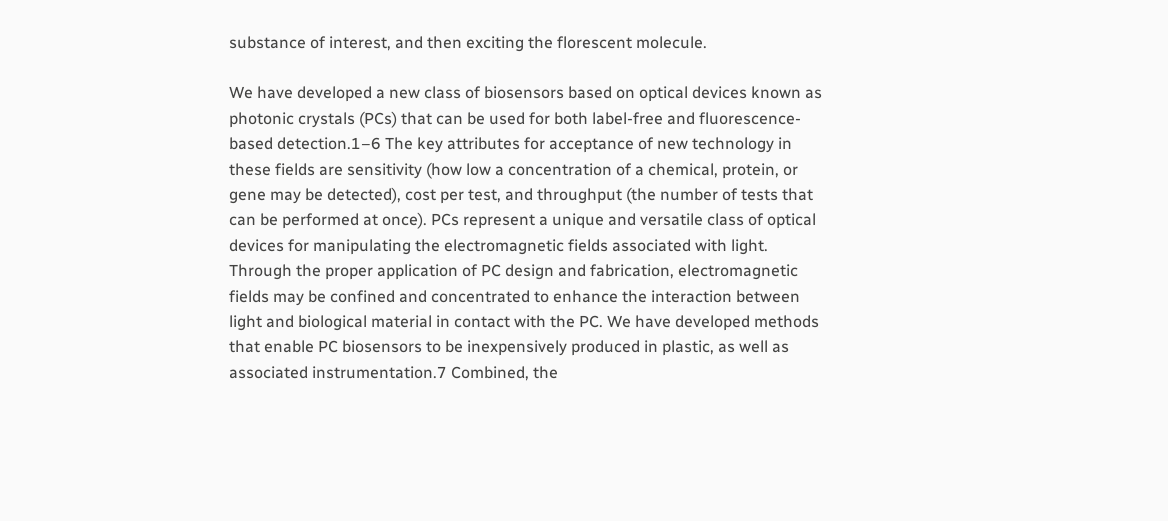substance of interest, and then exciting the florescent molecule.

We have developed a new class of biosensors based on optical devices known as photonic crystals (PCs) that can be used for both label-free and fluorescence-based detection.1–6 The key attributes for acceptance of new technology in these fields are sensitivity (how low a concentration of a chemical, protein, or gene may be detected), cost per test, and throughput (the number of tests that can be performed at once). PCs represent a unique and versatile class of optical devices for manipulating the electromagnetic fields associated with light. Through the proper application of PC design and fabrication, electromagnetic fields may be confined and concentrated to enhance the interaction between light and biological material in contact with the PC. We have developed methods that enable PC biosensors to be inexpensively produced in plastic, as well as associated instrumentation.7 Combined, the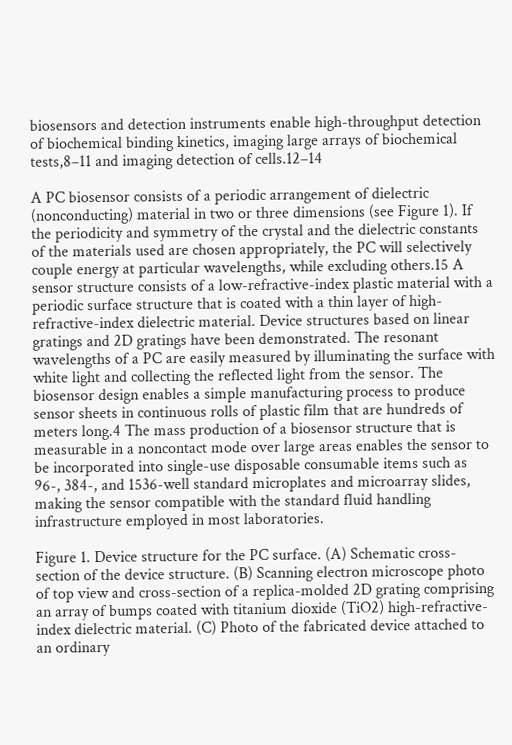biosensors and detection instruments enable high-throughput detection of biochemical binding kinetics, imaging large arrays of biochemical tests,8–11 and imaging detection of cells.12–14

A PC biosensor consists of a periodic arrangement of dielectric (nonconducting) material in two or three dimensions (see Figure 1). If the periodicity and symmetry of the crystal and the dielectric constants of the materials used are chosen appropriately, the PC will selectively couple energy at particular wavelengths, while excluding others.15 A sensor structure consists of a low-refractive-index plastic material with a periodic surface structure that is coated with a thin layer of high-refractive-index dielectric material. Device structures based on linear gratings and 2D gratings have been demonstrated. The resonant wavelengths of a PC are easily measured by illuminating the surface with white light and collecting the reflected light from the sensor. The biosensor design enables a simple manufacturing process to produce sensor sheets in continuous rolls of plastic film that are hundreds of meters long.4 The mass production of a biosensor structure that is measurable in a noncontact mode over large areas enables the sensor to be incorporated into single-use disposable consumable items such as 96-, 384-, and 1536-well standard microplates and microarray slides, making the sensor compatible with the standard fluid handling infrastructure employed in most laboratories.

Figure 1. Device structure for the PC surface. (A) Schematic cross-section of the device structure. (B) Scanning electron microscope photo of top view and cross-section of a replica-molded 2D grating comprising an array of bumps coated with titanium dioxide (TiO2) high-refractive-index dielectric material. (C) Photo of the fabricated device attached to an ordinary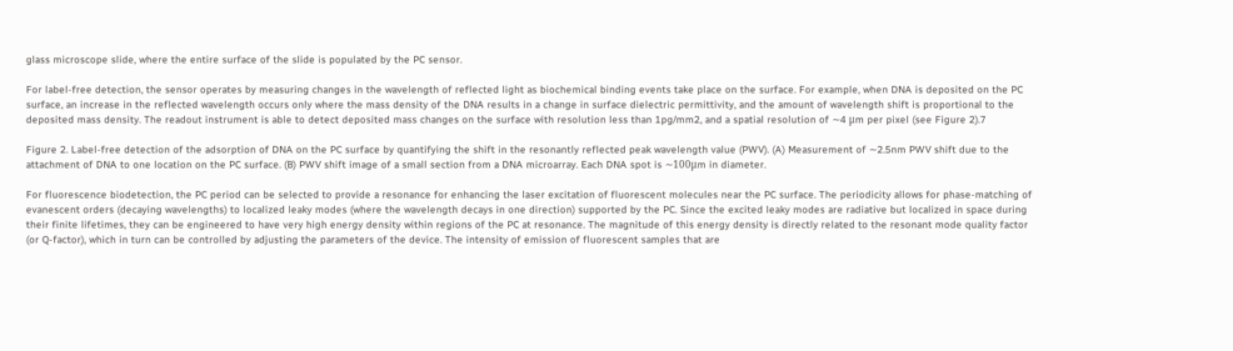glass microscope slide, where the entire surface of the slide is populated by the PC sensor.

For label-free detection, the sensor operates by measuring changes in the wavelength of reflected light as biochemical binding events take place on the surface. For example, when DNA is deposited on the PC surface, an increase in the reflected wavelength occurs only where the mass density of the DNA results in a change in surface dielectric permittivity, and the amount of wavelength shift is proportional to the deposited mass density. The readout instrument is able to detect deposited mass changes on the surface with resolution less than 1pg/mm2, and a spatial resolution of ∼4 μm per pixel (see Figure 2).7

Figure 2. Label-free detection of the adsorption of DNA on the PC surface by quantifying the shift in the resonantly reflected peak wavelength value (PWV). (A) Measurement of ∼2.5nm PWV shift due to the attachment of DNA to one location on the PC surface. (B) PWV shift image of a small section from a DNA microarray. Each DNA spot is ∼100μm in diameter.

For fluorescence biodetection, the PC period can be selected to provide a resonance for enhancing the laser excitation of fluorescent molecules near the PC surface. The periodicity allows for phase-matching of evanescent orders (decaying wavelengths) to localized leaky modes (where the wavelength decays in one direction) supported by the PC. Since the excited leaky modes are radiative but localized in space during their finite lifetimes, they can be engineered to have very high energy density within regions of the PC at resonance. The magnitude of this energy density is directly related to the resonant mode quality factor (or Q-factor), which in turn can be controlled by adjusting the parameters of the device. The intensity of emission of fluorescent samples that are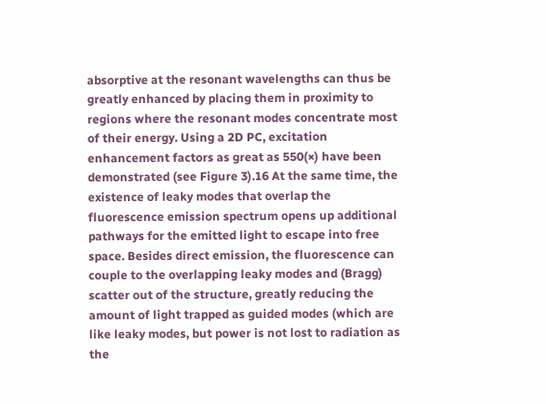absorptive at the resonant wavelengths can thus be greatly enhanced by placing them in proximity to regions where the resonant modes concentrate most of their energy. Using a 2D PC, excitation enhancement factors as great as 550(×) have been demonstrated (see Figure 3).16 At the same time, the existence of leaky modes that overlap the fluorescence emission spectrum opens up additional pathways for the emitted light to escape into free space. Besides direct emission, the fluorescence can couple to the overlapping leaky modes and (Bragg) scatter out of the structure, greatly reducing the amount of light trapped as guided modes (which are like leaky modes, but power is not lost to radiation as the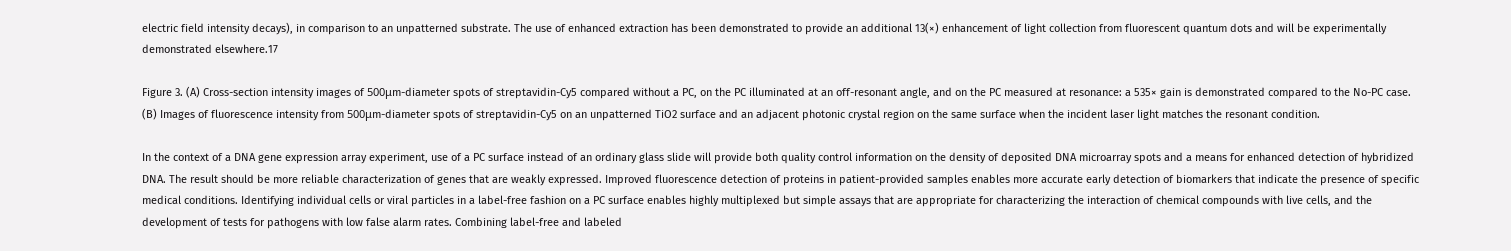electric field intensity decays), in comparison to an unpatterned substrate. The use of enhanced extraction has been demonstrated to provide an additional 13(×) enhancement of light collection from fluorescent quantum dots and will be experimentally demonstrated elsewhere.17

Figure 3. (A) Cross-section intensity images of 500μm-diameter spots of streptavidin-Cy5 compared without a PC, on the PC illuminated at an off-resonant angle, and on the PC measured at resonance: a 535× gain is demonstrated compared to the No-PC case. (B) Images of fluorescence intensity from 500μm-diameter spots of streptavidin-Cy5 on an unpatterned TiO2 surface and an adjacent photonic crystal region on the same surface when the incident laser light matches the resonant condition.

In the context of a DNA gene expression array experiment, use of a PC surface instead of an ordinary glass slide will provide both quality control information on the density of deposited DNA microarray spots and a means for enhanced detection of hybridized DNA. The result should be more reliable characterization of genes that are weakly expressed. Improved fluorescence detection of proteins in patient-provided samples enables more accurate early detection of biomarkers that indicate the presence of specific medical conditions. Identifying individual cells or viral particles in a label-free fashion on a PC surface enables highly multiplexed but simple assays that are appropriate for characterizing the interaction of chemical compounds with live cells, and the development of tests for pathogens with low false alarm rates. Combining label-free and labeled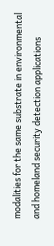modalities for the same substrate in environmental and homeland security detection applications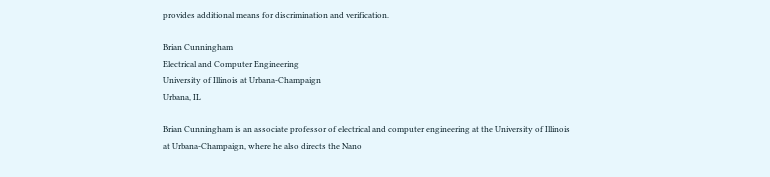provides additional means for discrimination and verification.

Brian Cunningham
Electrical and Computer Engineering
University of Illinois at Urbana-Champaign
Urbana, IL

Brian Cunningham is an associate professor of electrical and computer engineering at the University of Illinois at Urbana-Champaign, where he also directs the Nano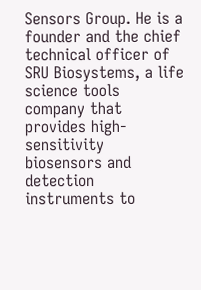Sensors Group. He is a founder and the chief technical officer of SRU Biosystems, a life science tools company that provides high-sensitivity biosensors and detection instruments to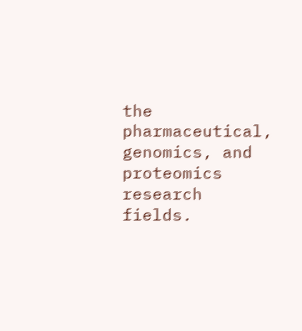the pharmaceutical, genomics, and proteomics research fields.